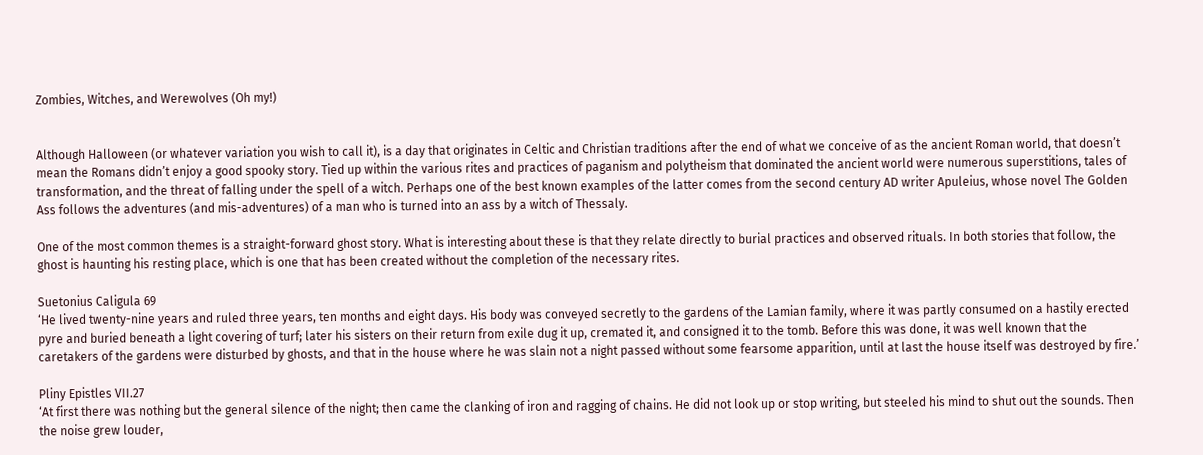Zombies, Witches, and Werewolves (Oh my!)


Although Halloween (or whatever variation you wish to call it), is a day that originates in Celtic and Christian traditions after the end of what we conceive of as the ancient Roman world, that doesn’t mean the Romans didn’t enjoy a good spooky story. Tied up within the various rites and practices of paganism and polytheism that dominated the ancient world were numerous superstitions, tales of transformation, and the threat of falling under the spell of a witch. Perhaps one of the best known examples of the latter comes from the second century AD writer Apuleius, whose novel The Golden Ass follows the adventures (and mis-adventures) of a man who is turned into an ass by a witch of Thessaly.

One of the most common themes is a straight-forward ghost story. What is interesting about these is that they relate directly to burial practices and observed rituals. In both stories that follow, the ghost is haunting his resting place, which is one that has been created without the completion of the necessary rites.

Suetonius Caligula 69
‘He lived twenty-nine years and ruled three years, ten months and eight days. His body was conveyed secretly to the gardens of the Lamian family, where it was partly consumed on a hastily erected pyre and buried beneath a light covering of turf; later his sisters on their return from exile dug it up, cremated it, and consigned it to the tomb. Before this was done, it was well known that the caretakers of the gardens were disturbed by ghosts, and that in the house where he was slain not a night passed without some fearsome apparition, until at last the house itself was destroyed by fire.’

Pliny Epistles VII.27
‘At first there was nothing but the general silence of the night; then came the clanking of iron and ragging of chains. He did not look up or stop writing, but steeled his mind to shut out the sounds. Then the noise grew louder,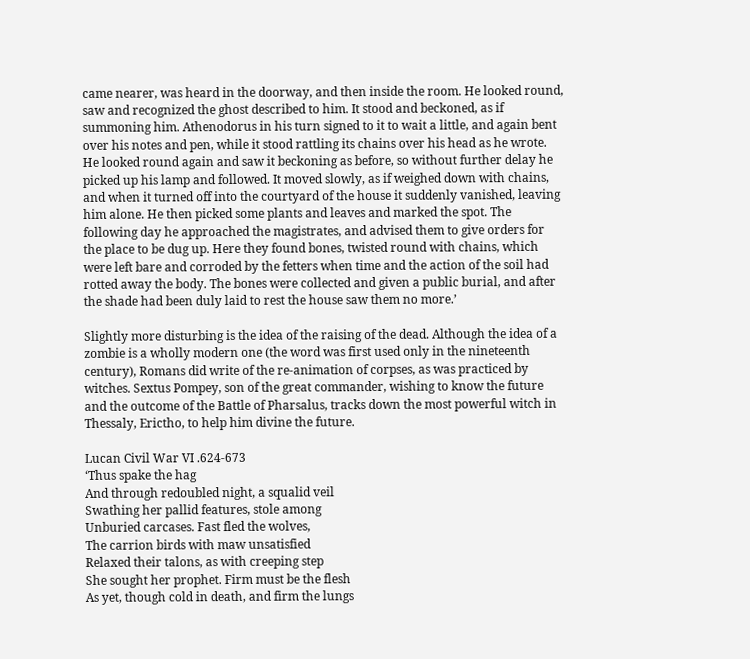came nearer, was heard in the doorway, and then inside the room. He looked round, saw and recognized the ghost described to him. It stood and beckoned, as if summoning him. Athenodorus in his turn signed to it to wait a little, and again bent over his notes and pen, while it stood rattling its chains over his head as he wrote. He looked round again and saw it beckoning as before, so without further delay he picked up his lamp and followed. It moved slowly, as if weighed down with chains, and when it turned off into the courtyard of the house it suddenly vanished, leaving him alone. He then picked some plants and leaves and marked the spot. The following day he approached the magistrates, and advised them to give orders for the place to be dug up. Here they found bones, twisted round with chains, which were left bare and corroded by the fetters when time and the action of the soil had rotted away the body. The bones were collected and given a public burial, and after the shade had been duly laid to rest the house saw them no more.’

Slightly more disturbing is the idea of the raising of the dead. Although the idea of a zombie is a wholly modern one (the word was first used only in the nineteenth century), Romans did write of the re-animation of corpses, as was practiced by witches. Sextus Pompey, son of the great commander, wishing to know the future and the outcome of the Battle of Pharsalus, tracks down the most powerful witch in Thessaly, Erictho, to help him divine the future.

Lucan Civil War VI .624-673
‘Thus spake the hag
And through redoubled night, a squalid veil
Swathing her pallid features, stole among
Unburied carcases. Fast fled the wolves,
The carrion birds with maw unsatisfied
Relaxed their talons, as with creeping step
She sought her prophet. Firm must be the flesh
As yet, though cold in death, and firm the lungs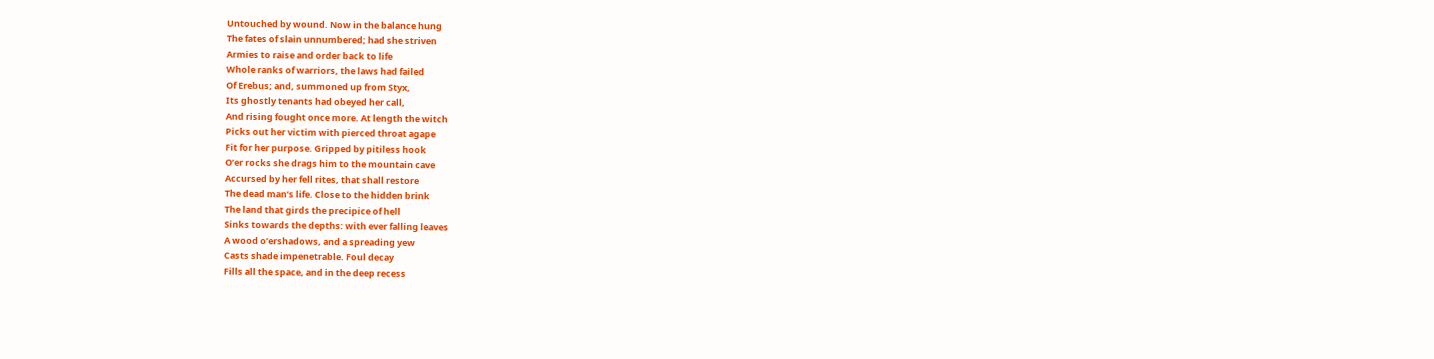Untouched by wound. Now in the balance hung
The fates of slain unnumbered; had she striven
Armies to raise and order back to life
Whole ranks of warriors, the laws had failed
Of Erebus; and, summoned up from Styx,
Its ghostly tenants had obeyed her call,
And rising fought once more. At length the witch
Picks out her victim with pierced throat agape
Fit for her purpose. Gripped by pitiless hook
O’er rocks she drags him to the mountain cave
Accursed by her fell rites, that shall restore
The dead man’s life. Close to the hidden brink
The land that girds the precipice of hell
Sinks towards the depths: with ever falling leaves
A wood o’ershadows, and a spreading yew
Casts shade impenetrable. Foul decay
Fills all the space, and in the deep recess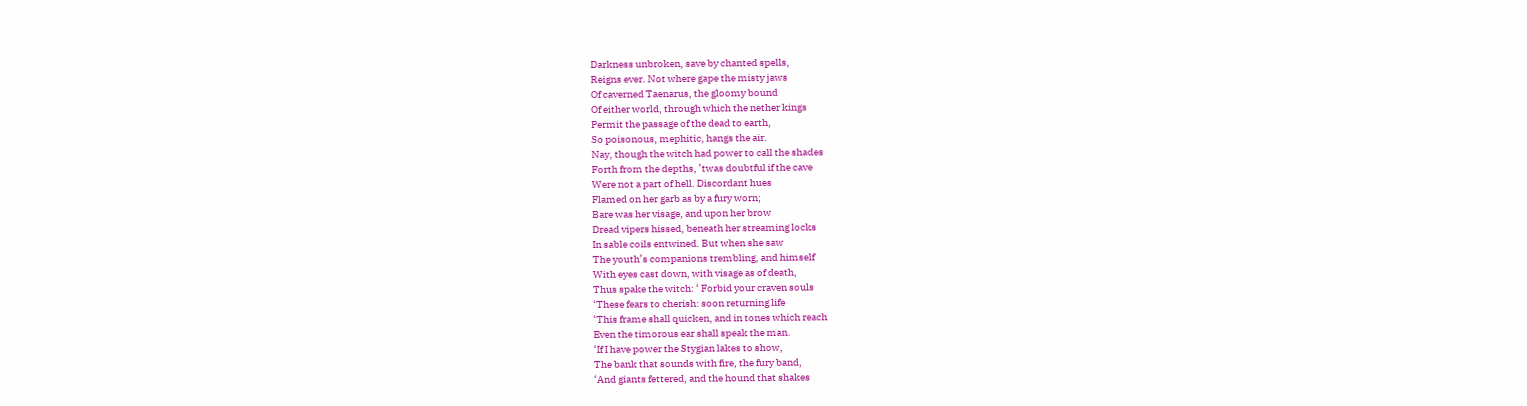Darkness unbroken, save by chanted spells,
Reigns ever. Not where gape the misty jaws
Of caverned Taenarus, the gloomy bound
Of either world, through which the nether kings
Permit the passage of the dead to earth,
So poisonous, mephitic, hangs the air.
Nay, though the witch had power to call the shades
Forth from the depths, ’twas doubtful if the cave
Were not a part of hell. Discordant hues
Flamed on her garb as by a fury worn;
Bare was her visage, and upon her brow
Dread vipers hissed, beneath her streaming locks
In sable coils entwined. But when she saw
The youth’s companions trembling, and himself
With eyes cast down, with visage as of death,
Thus spake the witch: ‘ Forbid your craven souls
‘These fears to cherish: soon returning life
‘This frame shall quicken, and in tones which reach
Even the timorous ear shall speak the man.
‘If I have power the Stygian lakes to show,
The bank that sounds with fire, the fury band,
‘And giants fettered, and the hound that shakes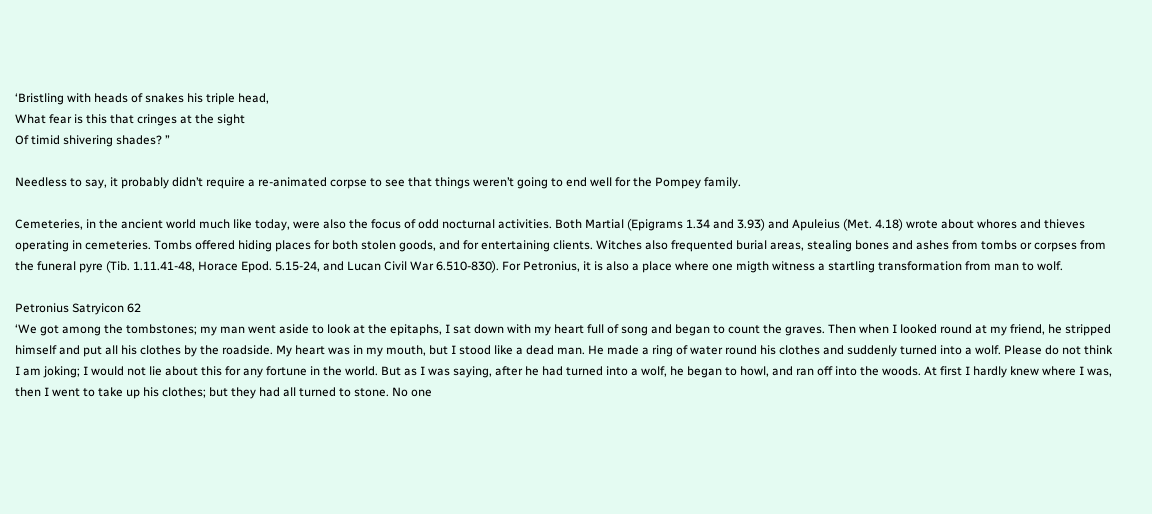‘Bristling with heads of snakes his triple head,
What fear is this that cringes at the sight
Of timid shivering shades? ”

Needless to say, it probably didn’t require a re-animated corpse to see that things weren’t going to end well for the Pompey family.

Cemeteries, in the ancient world much like today, were also the focus of odd nocturnal activities. Both Martial (Epigrams 1.34 and 3.93) and Apuleius (Met. 4.18) wrote about whores and thieves operating in cemeteries. Tombs offered hiding places for both stolen goods, and for entertaining clients. Witches also frequented burial areas, stealing bones and ashes from tombs or corpses from the funeral pyre (Tib. 1.11.41-48, Horace Epod. 5.15-24, and Lucan Civil War 6.510-830). For Petronius, it is also a place where one migth witness a startling transformation from man to wolf.

Petronius Satryicon 62
‘We got among the tombstones; my man went aside to look at the epitaphs, I sat down with my heart full of song and began to count the graves. Then when I looked round at my friend, he stripped himself and put all his clothes by the roadside. My heart was in my mouth, but I stood like a dead man. He made a ring of water round his clothes and suddenly turned into a wolf. Please do not think I am joking; I would not lie about this for any fortune in the world. But as I was saying, after he had turned into a wolf, he began to howl, and ran off into the woods. At first I hardly knew where I was, then I went to take up his clothes; but they had all turned to stone. No one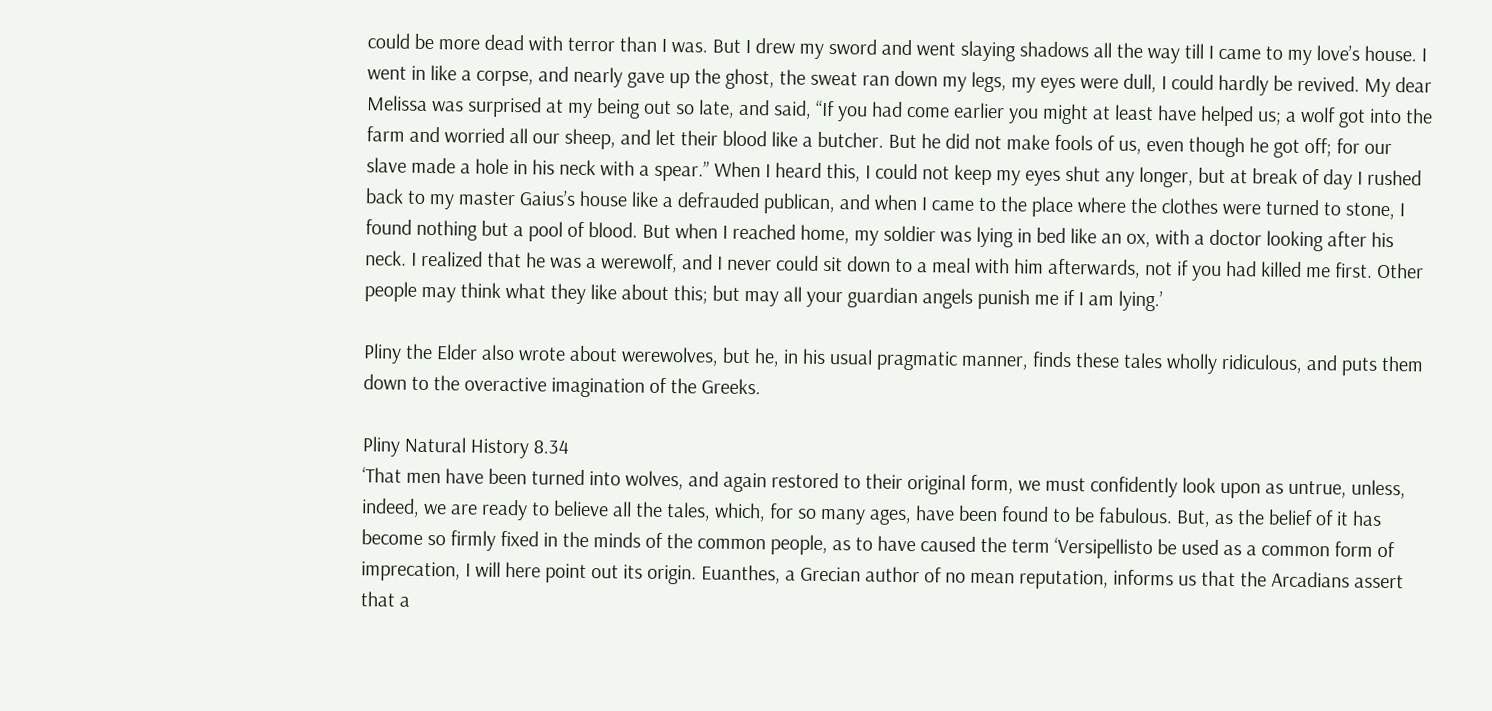could be more dead with terror than I was. But I drew my sword and went slaying shadows all the way till I came to my love’s house. I went in like a corpse, and nearly gave up the ghost, the sweat ran down my legs, my eyes were dull, I could hardly be revived. My dear Melissa was surprised at my being out so late, and said, “If you had come earlier you might at least have helped us; a wolf got into the farm and worried all our sheep, and let their blood like a butcher. But he did not make fools of us, even though he got off; for our slave made a hole in his neck with a spear.” When I heard this, I could not keep my eyes shut any longer, but at break of day I rushed back to my master Gaius’s house like a defrauded publican, and when I came to the place where the clothes were turned to stone, I found nothing but a pool of blood. But when I reached home, my soldier was lying in bed like an ox, with a doctor looking after his neck. I realized that he was a werewolf, and I never could sit down to a meal with him afterwards, not if you had killed me first. Other people may think what they like about this; but may all your guardian angels punish me if I am lying.’

Pliny the Elder also wrote about werewolves, but he, in his usual pragmatic manner, finds these tales wholly ridiculous, and puts them down to the overactive imagination of the Greeks.

Pliny Natural History 8.34
‘That men have been turned into wolves, and again restored to their original form, we must confidently look upon as untrue, unless, indeed, we are ready to believe all the tales, which, for so many ages, have been found to be fabulous. But, as the belief of it has become so firmly fixed in the minds of the common people, as to have caused the term ‘Versipellisto be used as a common form of imprecation, I will here point out its origin. Euanthes, a Grecian author of no mean reputation, informs us that the Arcadians assert that a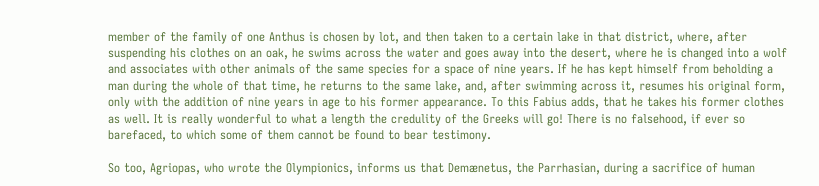member of the family of one Anthus is chosen by lot, and then taken to a certain lake in that district, where, after suspending his clothes on an oak, he swims across the water and goes away into the desert, where he is changed into a wolf and associates with other animals of the same species for a space of nine years. If he has kept himself from beholding a man during the whole of that time, he returns to the same lake, and, after swimming across it, resumes his original form, only with the addition of nine years in age to his former appearance. To this Fabius adds, that he takes his former clothes as well. It is really wonderful to what a length the credulity of the Greeks will go! There is no falsehood, if ever so barefaced, to which some of them cannot be found to bear testimony.

So too, Agriopas, who wrote the Olympionics, informs us that Demænetus, the Parrhasian, during a sacrifice of human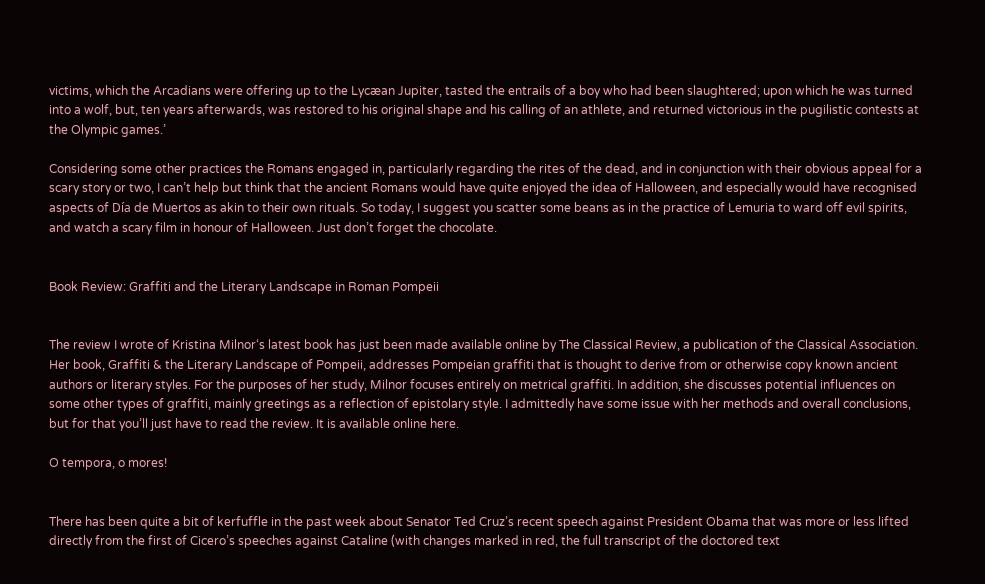victims, which the Arcadians were offering up to the Lycæan Jupiter, tasted the entrails of a boy who had been slaughtered; upon which he was turned into a wolf, but, ten years afterwards, was restored to his original shape and his calling of an athlete, and returned victorious in the pugilistic contests at the Olympic games.’

Considering some other practices the Romans engaged in, particularly regarding the rites of the dead, and in conjunction with their obvious appeal for a scary story or two, I can’t help but think that the ancient Romans would have quite enjoyed the idea of Halloween, and especially would have recognised aspects of Día de Muertos as akin to their own rituals. So today, I suggest you scatter some beans as in the practice of Lemuria to ward off evil spirits, and watch a scary film in honour of Halloween. Just don’t forget the chocolate.


Book Review: Graffiti and the Literary Landscape in Roman Pompeii


The review I wrote of Kristina Milnor‘s latest book has just been made available online by The Classical Review, a publication of the Classical Association. Her book, Graffiti & the Literary Landscape of Pompeii, addresses Pompeian graffiti that is thought to derive from or otherwise copy known ancient authors or literary styles. For the purposes of her study, Milnor focuses entirely on metrical graffiti. In addition, she discusses potential influences on some other types of graffiti, mainly greetings as a reflection of epistolary style. I admittedly have some issue with her methods and overall conclusions, but for that you’ll just have to read the review. It is available online here.

O tempora, o mores!


There has been quite a bit of kerfuffle in the past week about Senator Ted Cruz’s recent speech against President Obama that was more or less lifted directly from the first of Cicero’s speeches against Cataline (with changes marked in red, the full transcript of the doctored text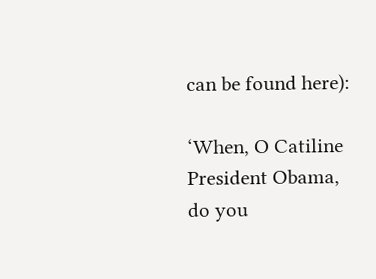can be found here):

‘When, O Catiline President Obama, do you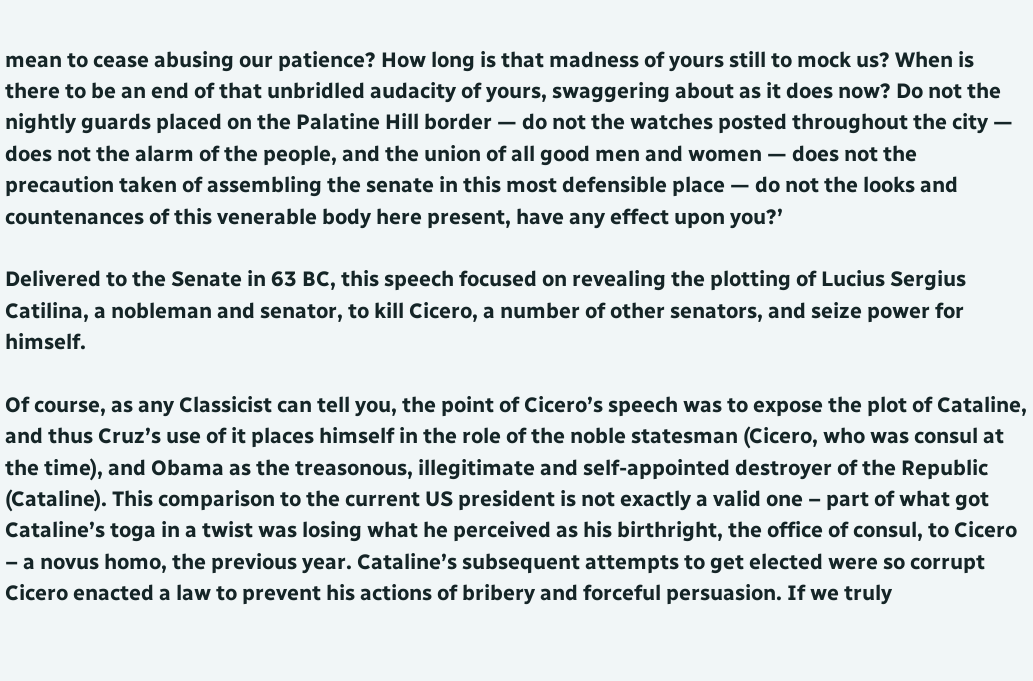mean to cease abusing our patience? How long is that madness of yours still to mock us? When is there to be an end of that unbridled audacity of yours, swaggering about as it does now? Do not the nightly guards placed on the Palatine Hill border — do not the watches posted throughout the city — does not the alarm of the people, and the union of all good men and women — does not the precaution taken of assembling the senate in this most defensible place — do not the looks and countenances of this venerable body here present, have any effect upon you?’

Delivered to the Senate in 63 BC, this speech focused on revealing the plotting of Lucius Sergius Catilina, a nobleman and senator, to kill Cicero, a number of other senators, and seize power for himself.

Of course, as any Classicist can tell you, the point of Cicero’s speech was to expose the plot of Cataline, and thus Cruz’s use of it places himself in the role of the noble statesman (Cicero, who was consul at the time), and Obama as the treasonous, illegitimate and self-appointed destroyer of the Republic (Cataline). This comparison to the current US president is not exactly a valid one – part of what got Cataline’s toga in a twist was losing what he perceived as his birthright, the office of consul, to Cicero – a novus homo, the previous year. Cataline’s subsequent attempts to get elected were so corrupt Cicero enacted a law to prevent his actions of bribery and forceful persuasion. If we truly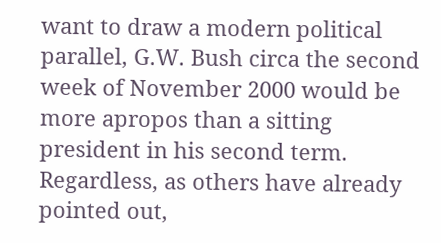want to draw a modern political parallel, G.W. Bush circa the second week of November 2000 would be more apropos than a sitting president in his second term. Regardless, as others have already pointed out,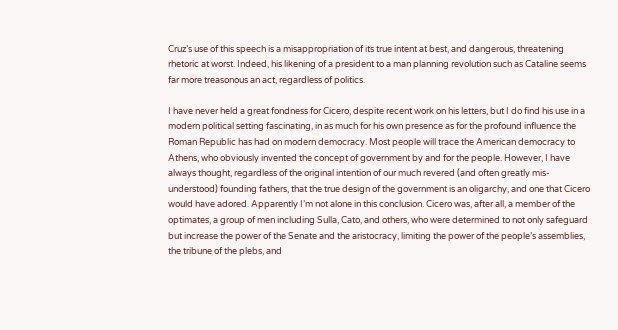Cruz’s use of this speech is a misappropriation of its true intent at best, and dangerous, threatening rhetoric at worst. Indeed, his likening of a president to a man planning revolution such as Cataline seems far more treasonous an act, regardless of politics.

I have never held a great fondness for Cicero, despite recent work on his letters, but I do find his use in a modern political setting fascinating, in as much for his own presence as for the profound influence the Roman Republic has had on modern democracy. Most people will trace the American democracy to Athens, who obviously invented the concept of government by and for the people. However, I have always thought, regardless of the original intention of our much revered (and often greatly mis-understood) founding fathers, that the true design of the government is an oligarchy, and one that Cicero would have adored. Apparently I’m not alone in this conclusion. Cicero was, after all, a member of the optimates, a group of men including Sulla, Cato, and others, who were determined to not only safeguard but increase the power of the Senate and the aristocracy, limiting the power of the people’s assemblies, the tribune of the plebs, and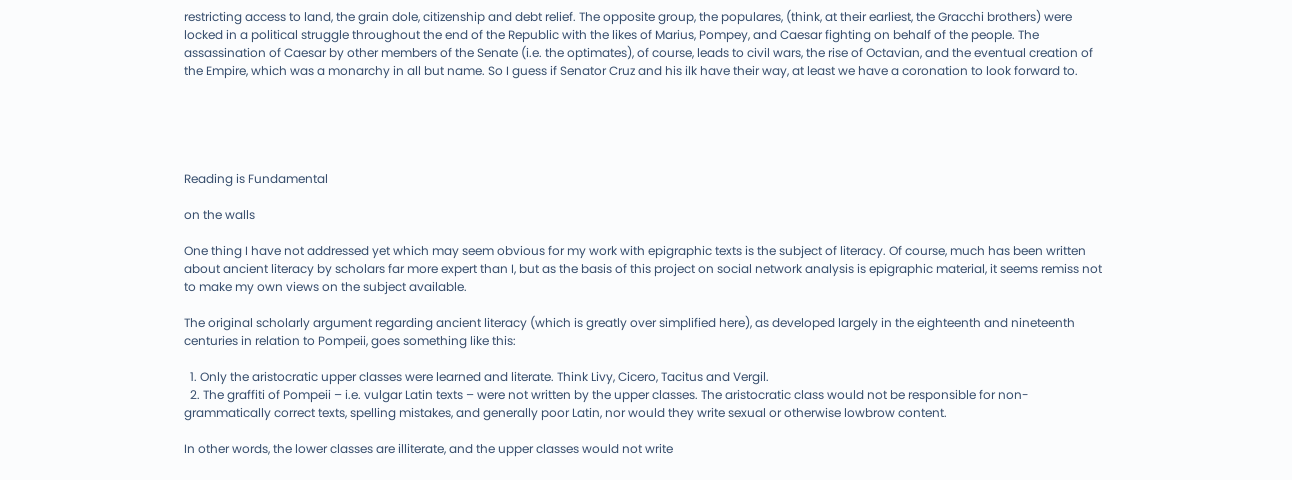restricting access to land, the grain dole, citizenship and debt relief. The opposite group, the populares, (think, at their earliest, the Gracchi brothers) were locked in a political struggle throughout the end of the Republic with the likes of Marius, Pompey, and Caesar fighting on behalf of the people. The assassination of Caesar by other members of the Senate (i.e. the optimates), of course, leads to civil wars, the rise of Octavian, and the eventual creation of the Empire, which was a monarchy in all but name. So I guess if Senator Cruz and his ilk have their way, at least we have a coronation to look forward to.





Reading is Fundamental

on the walls

One thing I have not addressed yet which may seem obvious for my work with epigraphic texts is the subject of literacy. Of course, much has been written about ancient literacy by scholars far more expert than I, but as the basis of this project on social network analysis is epigraphic material, it seems remiss not to make my own views on the subject available.

The original scholarly argument regarding ancient literacy (which is greatly over simplified here), as developed largely in the eighteenth and nineteenth centuries in relation to Pompeii, goes something like this:

  1. Only the aristocratic upper classes were learned and literate. Think Livy, Cicero, Tacitus and Vergil.
  2. The graffiti of Pompeii – i.e. vulgar Latin texts – were not written by the upper classes. The aristocratic class would not be responsible for non-grammatically correct texts, spelling mistakes, and generally poor Latin, nor would they write sexual or otherwise lowbrow content.

In other words, the lower classes are illiterate, and the upper classes would not write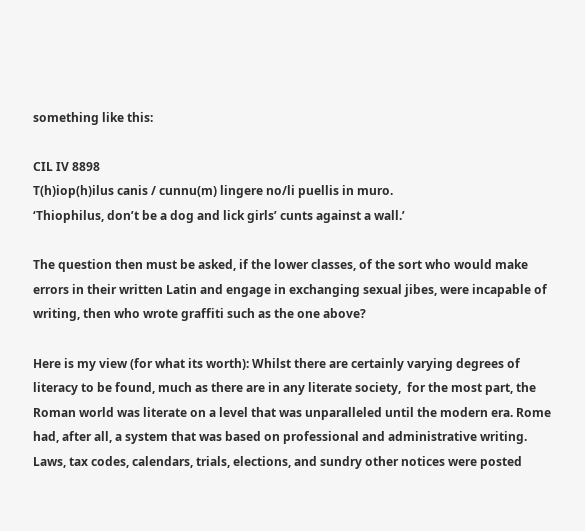something like this:

CIL IV 8898
T(h)iop(h)ilus canis / cunnu(m) lingere no/li puellis in muro.
‘Thiophilus, don’t be a dog and lick girls’ cunts against a wall.’

The question then must be asked, if the lower classes, of the sort who would make errors in their written Latin and engage in exchanging sexual jibes, were incapable of writing, then who wrote graffiti such as the one above?

Here is my view (for what its worth): Whilst there are certainly varying degrees of literacy to be found, much as there are in any literate society,  for the most part, the Roman world was literate on a level that was unparalleled until the modern era. Rome had, after all, a system that was based on professional and administrative writing. Laws, tax codes, calendars, trials, elections, and sundry other notices were posted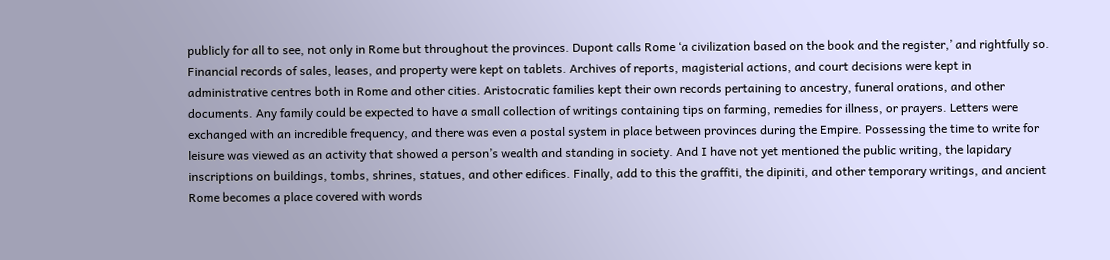publicly for all to see, not only in Rome but throughout the provinces. Dupont calls Rome ‘a civilization based on the book and the register,’ and rightfully so. Financial records of sales, leases, and property were kept on tablets. Archives of reports, magisterial actions, and court decisions were kept in administrative centres both in Rome and other cities. Aristocratic families kept their own records pertaining to ancestry, funeral orations, and other documents. Any family could be expected to have a small collection of writings containing tips on farming, remedies for illness, or prayers. Letters were exchanged with an incredible frequency, and there was even a postal system in place between provinces during the Empire. Possessing the time to write for leisure was viewed as an activity that showed a person’s wealth and standing in society. And I have not yet mentioned the public writing, the lapidary inscriptions on buildings, tombs, shrines, statues, and other edifices. Finally, add to this the graffiti, the dipiniti, and other temporary writings, and ancient Rome becomes a place covered with words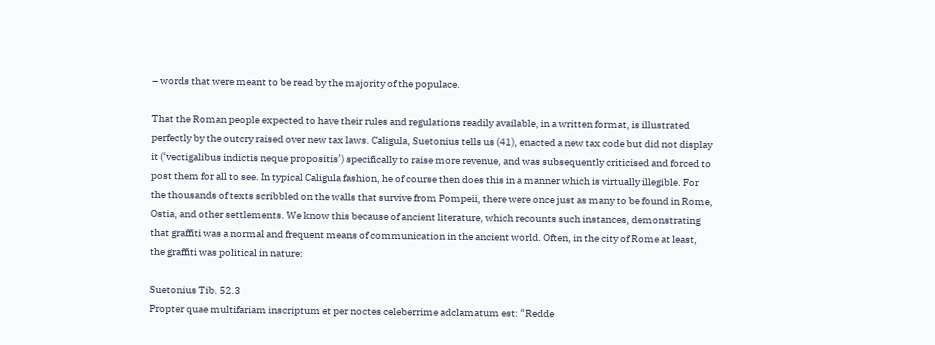– words that were meant to be read by the majority of the populace.

That the Roman people expected to have their rules and regulations readily available, in a written format, is illustrated perfectly by the outcry raised over new tax laws. Caligula, Suetonius tells us (41), enacted a new tax code but did not display it (‘vectigalibus indictis neque propositis’) specifically to raise more revenue, and was subsequently criticised and forced to post them for all to see. In typical Caligula fashion, he of course then does this in a manner which is virtually illegible. For the thousands of texts scribbled on the walls that survive from Pompeii, there were once just as many to be found in Rome, Ostia, and other settlements. We know this because of ancient literature, which recounts such instances, demonstrating that graffiti was a normal and frequent means of communication in the ancient world. Often, in the city of Rome at least, the graffiti was political in nature:

Suetonius Tib. 52.3
Propter quae multifariam inscriptum et per noctes celeberrime adclamatum est: “Redde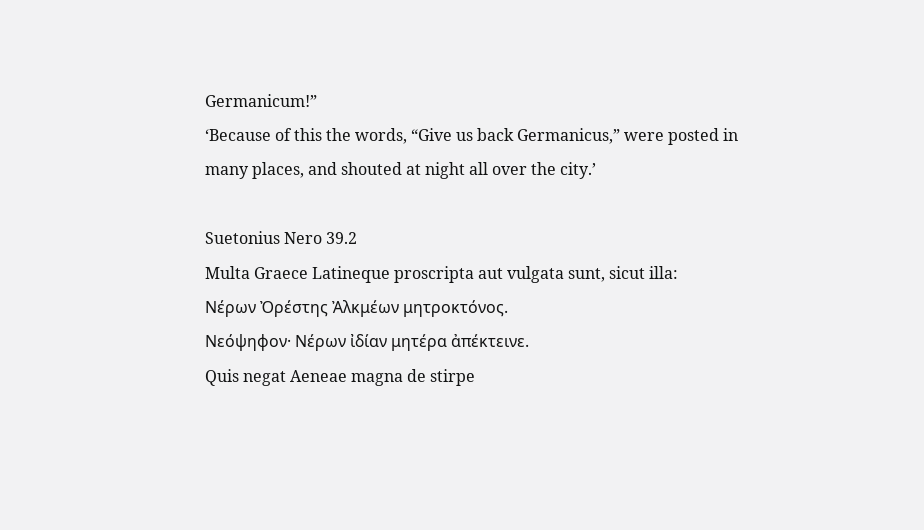Germanicum!”
‘Because of this the words, “Give us back Germanicus,” were posted in many places, and shouted at night all over the city.’

Suetonius Nero 39.2
Multa Graece Latineque proscripta aut vulgata sunt, sicut illa:
Νέρων Ὀρέστης Ἀλκμέων μητροκτόνος.
Νεόψηφον· Νέρων ἰδίαν μητέρα ἀπέκτεινε.
Quis negat Aeneae magna de stirpe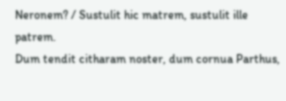Neronem? / Sustulit hic matrem, sustulit ille patrem.
Dum tendit citharam noster, dum cornua Parthus,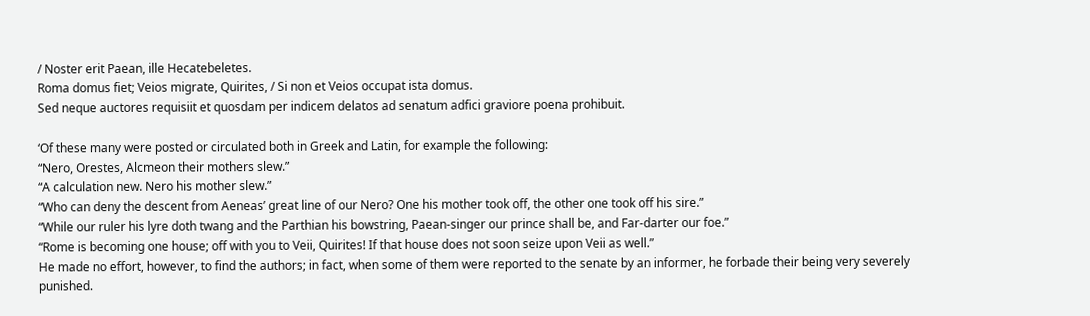/ Noster erit Paean, ille Hecatebeletes.
Roma domus fiet; Veios migrate, Quirites, / Si non et Veios occupat ista domus.
Sed neque auctores requisiit et quosdam per indicem delatos ad senatum adfici graviore poena prohibuit.

‘Of these many were posted or circulated both in Greek and Latin, for example the following:
“Nero, Orestes, Alcmeon their mothers slew.”
“A calculation new. Nero his mother slew.”
“Who can deny the descent from Aeneas’ great line of our Nero? One his mother took off, the other one took off his sire.”
“While our ruler his lyre doth twang and the Parthian his bowstring, Paean-singer our prince shall be, and Far-darter our foe.”
“Rome is becoming one house; off with you to Veii, Quirites! If that house does not soon seize upon Veii as well.”
He made no effort, however, to find the authors; in fact, when some of them were reported to the senate by an informer, he forbade their being very severely punished.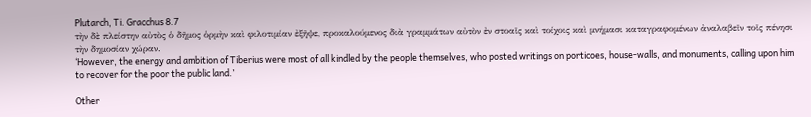Plutarch, Ti. Gracchus 8.7
τὴν δὲ πλείστην αὐτὸς ὁ δῆμος ὁρμὴν καὶ φιλοτιμίαν ἐξῆψε, προκαλούμενος διὰ γραμμάτων αὐτὸν ἐν στοαῖς καὶ τοίχοις καὶ μνήμασι καταγραφομένων ἀναλαβεῖν τοῖς πένησι τὴν δημοσίαν χώραν.
‘However, the energy and ambition of Tiberius were most of all kindled by the people themselves, who posted writings on porticoes, house-walls, and monuments, calling upon him to recover for the poor the public land.’

Other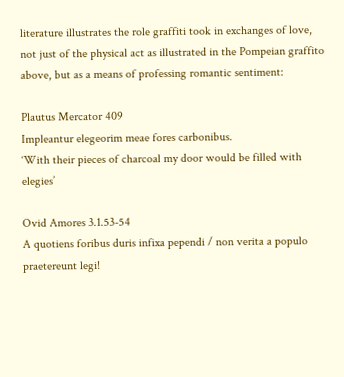literature illustrates the role graffiti took in exchanges of love, not just of the physical act as illustrated in the Pompeian graffito above, but as a means of professing romantic sentiment:

Plautus Mercator 409
Impleantur elegeorim meae fores carbonibus.
‘With their pieces of charcoal my door would be filled with elegies’

Ovid Amores 3.1.53-54
A quotiens foribus duris infixa pependi / non verita a populo praetereunt legi!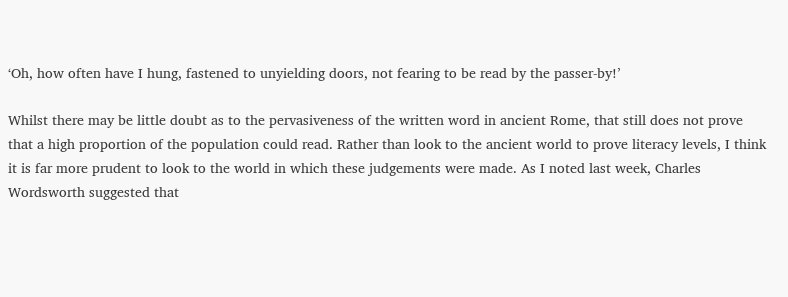‘Oh, how often have I hung, fastened to unyielding doors, not fearing to be read by the passer-by!’

Whilst there may be little doubt as to the pervasiveness of the written word in ancient Rome, that still does not prove that a high proportion of the population could read. Rather than look to the ancient world to prove literacy levels, I think it is far more prudent to look to the world in which these judgements were made. As I noted last week, Charles Wordsworth suggested that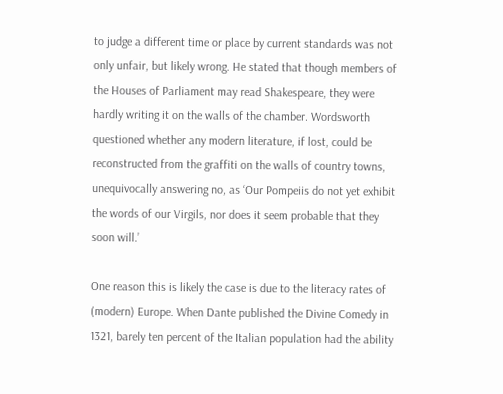to judge a different time or place by current standards was not only unfair, but likely wrong. He stated that though members of the Houses of Parliament may read Shakespeare, they were hardly writing it on the walls of the chamber. Wordsworth questioned whether any modern literature, if lost, could be reconstructed from the graffiti on the walls of country towns, unequivocally answering no, as ‘Our Pompeiis do not yet exhibit the words of our Virgils, nor does it seem probable that they soon will.’

One reason this is likely the case is due to the literacy rates of (modern) Europe. When Dante published the Divine Comedy in 1321, barely ten percent of the Italian population had the ability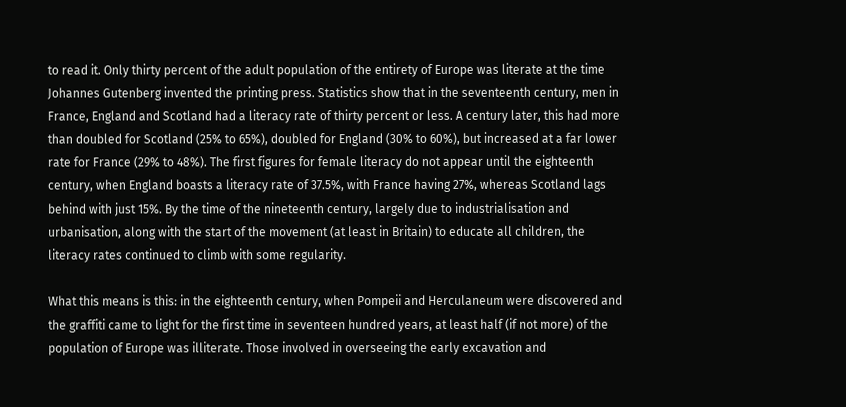to read it. Only thirty percent of the adult population of the entirety of Europe was literate at the time Johannes Gutenberg invented the printing press. Statistics show that in the seventeenth century, men in France, England and Scotland had a literacy rate of thirty percent or less. A century later, this had more than doubled for Scotland (25% to 65%), doubled for England (30% to 60%), but increased at a far lower rate for France (29% to 48%). The first figures for female literacy do not appear until the eighteenth century, when England boasts a literacy rate of 37.5%, with France having 27%, whereas Scotland lags behind with just 15%. By the time of the nineteenth century, largely due to industrialisation and urbanisation, along with the start of the movement (at least in Britain) to educate all children, the literacy rates continued to climb with some regularity.

What this means is this: in the eighteenth century, when Pompeii and Herculaneum were discovered and the graffiti came to light for the first time in seventeen hundred years, at least half (if not more) of the population of Europe was illiterate. Those involved in overseeing the early excavation and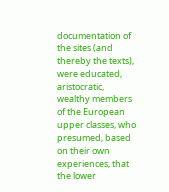documentation of the sites (and thereby the texts), were educated, aristocratic, wealthy members of the European upper classes, who presumed, based on their own experiences, that the lower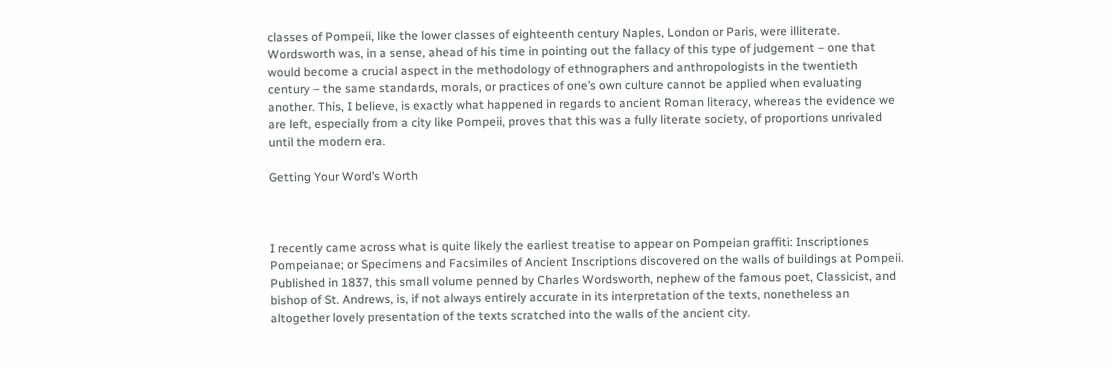classes of Pompeii, like the lower classes of eighteenth century Naples, London or Paris, were illiterate.  Wordsworth was, in a sense, ahead of his time in pointing out the fallacy of this type of judgement – one that would become a crucial aspect in the methodology of ethnographers and anthropologists in the twentieth century – the same standards, morals, or practices of one’s own culture cannot be applied when evaluating another. This, I believe, is exactly what happened in regards to ancient Roman literacy, whereas the evidence we are left, especially from a city like Pompeii, proves that this was a fully literate society, of proportions unrivaled until the modern era.

Getting Your Word’s Worth



I recently came across what is quite likely the earliest treatise to appear on Pompeian graffiti: Inscriptiones Pompeianae; or Specimens and Facsimiles of Ancient Inscriptions discovered on the walls of buildings at Pompeii. Published in 1837, this small volume penned by Charles Wordsworth, nephew of the famous poet, Classicist, and bishop of St. Andrews, is, if not always entirely accurate in its interpretation of the texts, nonetheless an altogether lovely presentation of the texts scratched into the walls of the ancient city.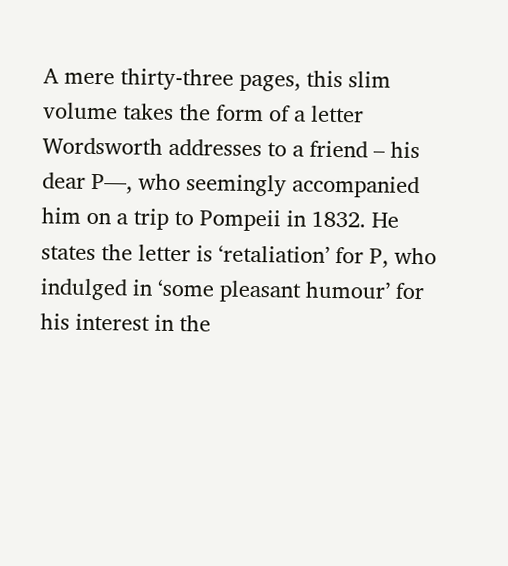A mere thirty-three pages, this slim volume takes the form of a letter Wordsworth addresses to a friend – his dear P—, who seemingly accompanied him on a trip to Pompeii in 1832. He states the letter is ‘retaliation’ for P, who indulged in ‘some pleasant humour’ for his interest in the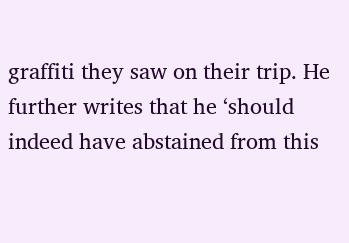graffiti they saw on their trip. He further writes that he ‘should indeed have abstained from this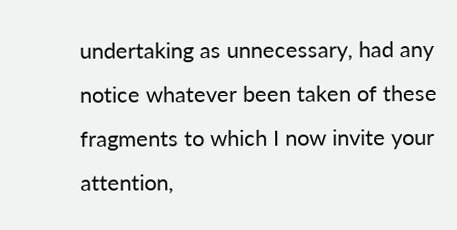undertaking as unnecessary, had any notice whatever been taken of these fragments to which I now invite your attention,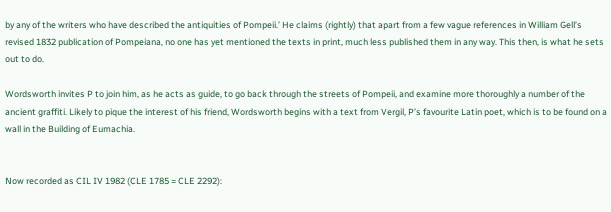by any of the writers who have described the antiquities of Pompeii.’ He claims (rightly) that apart from a few vague references in William Gell’s revised 1832 publication of Pompeiana, no one has yet mentioned the texts in print, much less published them in any way. This then, is what he sets out to do.

Wordsworth invites P to join him, as he acts as guide, to go back through the streets of Pompeii, and examine more thoroughly a number of the ancient graffiti. Likely to pique the interest of his friend, Wordsworth begins with a text from Vergil, P’s favourite Latin poet, which is to be found on a wall in the Building of Eumachia.


Now recorded as CIL IV 1982 (CLE 1785 = CLE 2292):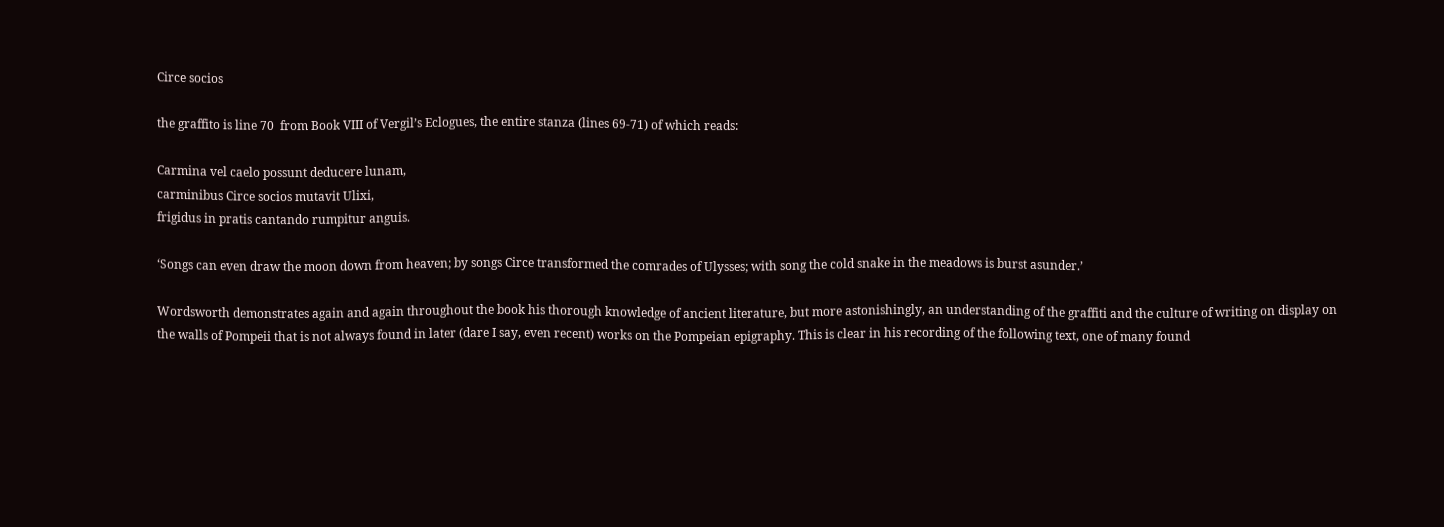Circe socios

the graffito is line 70  from Book VIII of Vergil’s Eclogues, the entire stanza (lines 69-71) of which reads:

Carmina vel caelo possunt deducere lunam,
carminibus Circe socios mutavit Ulixi,
frigidus in pratis cantando rumpitur anguis.

‘Songs can even draw the moon down from heaven; by songs Circe transformed the comrades of Ulysses; with song the cold snake in the meadows is burst asunder.’

Wordsworth demonstrates again and again throughout the book his thorough knowledge of ancient literature, but more astonishingly, an understanding of the graffiti and the culture of writing on display on the walls of Pompeii that is not always found in later (dare I say, even recent) works on the Pompeian epigraphy. This is clear in his recording of the following text, one of many found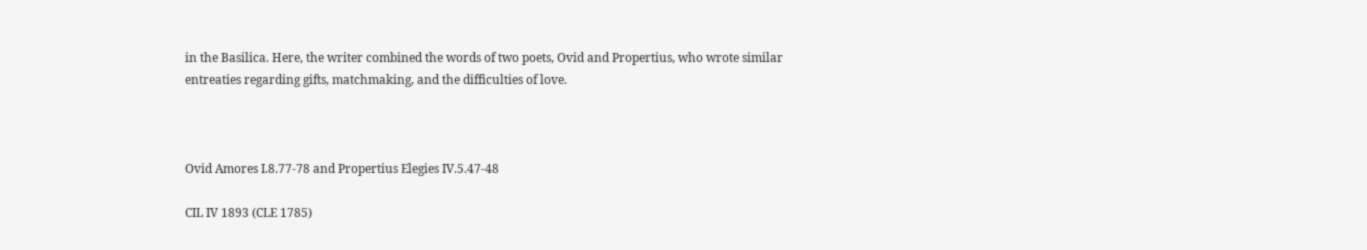in the Basilica. Here, the writer combined the words of two poets, Ovid and Propertius, who wrote similar entreaties regarding gifts, matchmaking, and the difficulties of love.



Ovid Amores I.8.77-78 and Propertius Elegies IV.5.47-48

CIL IV 1893 (CLE 1785)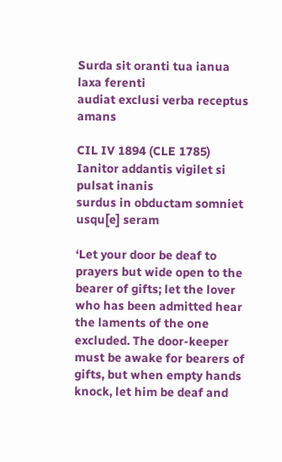Surda sit oranti tua ianua laxa ferenti
audiat exclusi verba receptus amans

CIL IV 1894 (CLE 1785)
Ianitor addantis vigilet si pulsat inanis
surdus in obductam somniet usqu[e] seram

‘Let your door be deaf to prayers but wide open to the bearer of gifts; let the lover who has been admitted hear the laments of the one excluded. The door-keeper must be awake for bearers of gifts, but when empty hands knock, let him be deaf and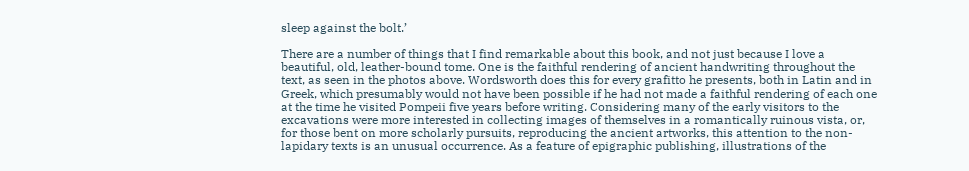sleep against the bolt.’

There are a number of things that I find remarkable about this book, and not just because I love a beautiful, old, leather-bound tome. One is the faithful rendering of ancient handwriting throughout the text, as seen in the photos above. Wordsworth does this for every grafitto he presents, both in Latin and in Greek, which presumably would not have been possible if he had not made a faithful rendering of each one at the time he visited Pompeii five years before writing. Considering many of the early visitors to the excavations were more interested in collecting images of themselves in a romantically ruinous vista, or, for those bent on more scholarly pursuits, reproducing the ancient artworks, this attention to the non-lapidary texts is an unusual occurrence. As a feature of epigraphic publishing, illustrations of the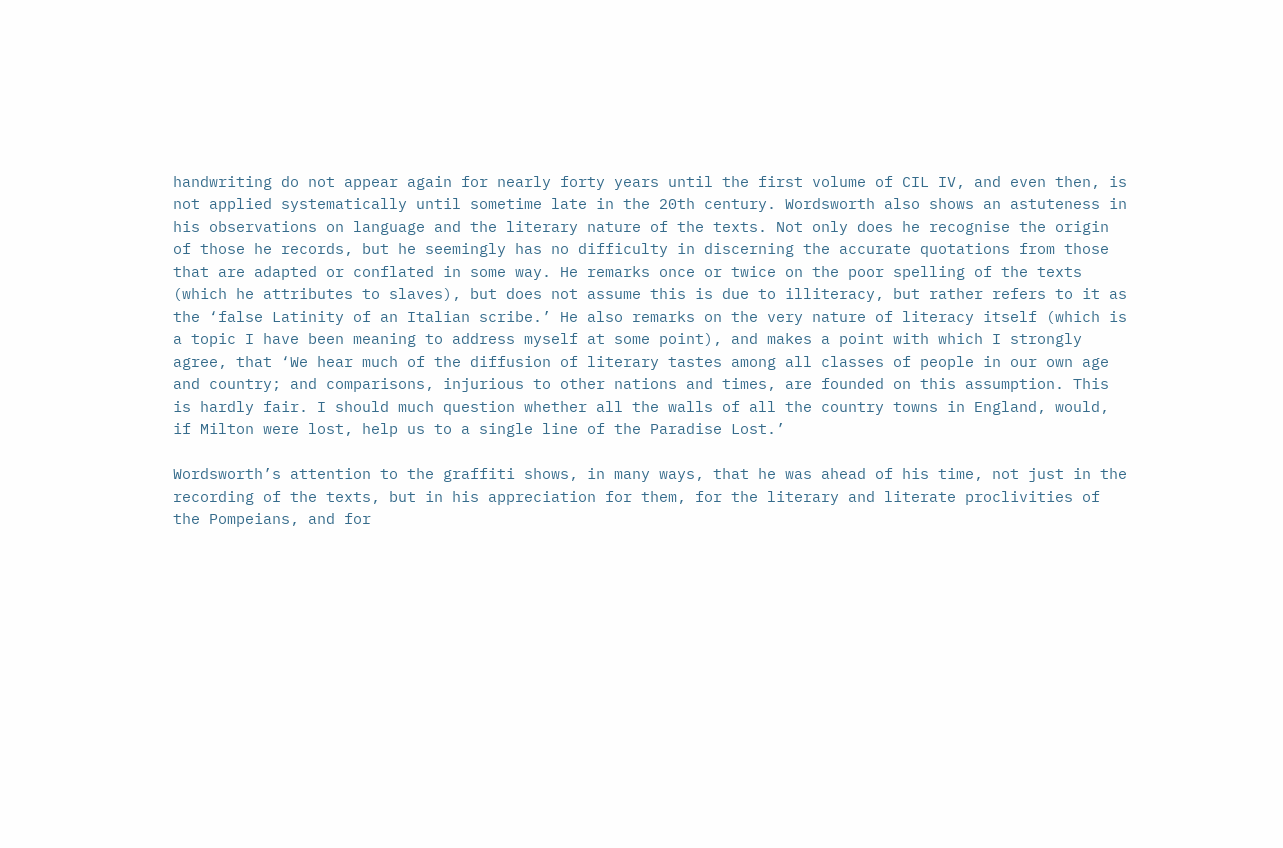handwriting do not appear again for nearly forty years until the first volume of CIL IV, and even then, is not applied systematically until sometime late in the 20th century. Wordsworth also shows an astuteness in his observations on language and the literary nature of the texts. Not only does he recognise the origin of those he records, but he seemingly has no difficulty in discerning the accurate quotations from those that are adapted or conflated in some way. He remarks once or twice on the poor spelling of the texts (which he attributes to slaves), but does not assume this is due to illiteracy, but rather refers to it as the ‘false Latinity of an Italian scribe.’ He also remarks on the very nature of literacy itself (which is a topic I have been meaning to address myself at some point), and makes a point with which I strongly agree, that ‘We hear much of the diffusion of literary tastes among all classes of people in our own age and country; and comparisons, injurious to other nations and times, are founded on this assumption. This is hardly fair. I should much question whether all the walls of all the country towns in England, would, if Milton were lost, help us to a single line of the Paradise Lost.’

Wordsworth’s attention to the graffiti shows, in many ways, that he was ahead of his time, not just in the recording of the texts, but in his appreciation for them, for the literary and literate proclivities of the Pompeians, and for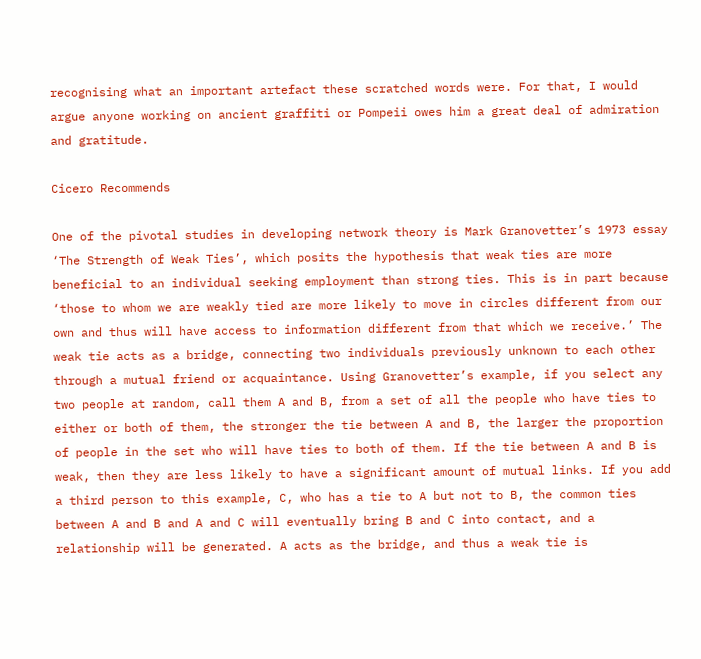recognising what an important artefact these scratched words were. For that, I would argue anyone working on ancient graffiti or Pompeii owes him a great deal of admiration and gratitude.

Cicero Recommends

One of the pivotal studies in developing network theory is Mark Granovetter’s 1973 essay ‘The Strength of Weak Ties’, which posits the hypothesis that weak ties are more beneficial to an individual seeking employment than strong ties. This is in part because ‘those to whom we are weakly tied are more likely to move in circles different from our own and thus will have access to information different from that which we receive.’ The weak tie acts as a bridge, connecting two individuals previously unknown to each other through a mutual friend or acquaintance. Using Granovetter’s example, if you select any two people at random, call them A and B, from a set of all the people who have ties to either or both of them, the stronger the tie between A and B, the larger the proportion of people in the set who will have ties to both of them. If the tie between A and B is weak, then they are less likely to have a significant amount of mutual links. If you add a third person to this example, C, who has a tie to A but not to B, the common ties between A and B and A and C will eventually bring B and C into contact, and a relationship will be generated. A acts as the bridge, and thus a weak tie is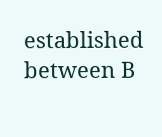established between B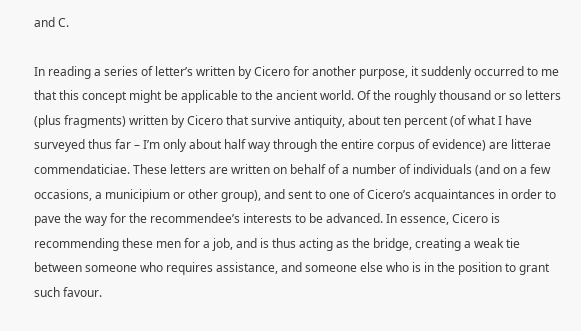and C.

In reading a series of letter’s written by Cicero for another purpose, it suddenly occurred to me that this concept might be applicable to the ancient world. Of the roughly thousand or so letters (plus fragments) written by Cicero that survive antiquity, about ten percent (of what I have surveyed thus far – I’m only about half way through the entire corpus of evidence) are litterae commendaticiae. These letters are written on behalf of a number of individuals (and on a few occasions, a municipium or other group), and sent to one of Cicero’s acquaintances in order to pave the way for the recommendee’s interests to be advanced. In essence, Cicero is recommending these men for a job, and is thus acting as the bridge, creating a weak tie between someone who requires assistance, and someone else who is in the position to grant such favour.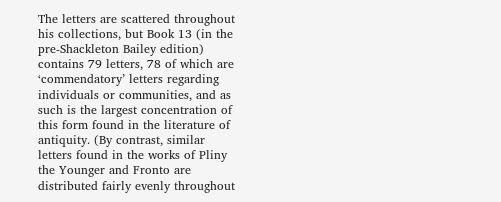The letters are scattered throughout his collections, but Book 13 (in the pre-Shackleton Bailey edition) contains 79 letters, 78 of which are ‘commendatory’ letters regarding individuals or communities, and as such is the largest concentration of this form found in the literature of antiquity. (By contrast, similar letters found in the works of Pliny the Younger and Fronto are distributed fairly evenly throughout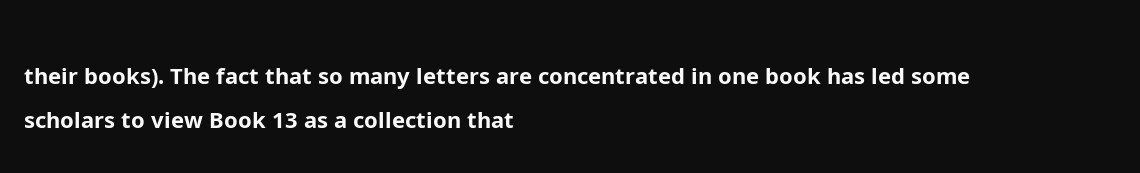their books). The fact that so many letters are concentrated in one book has led some scholars to view Book 13 as a collection that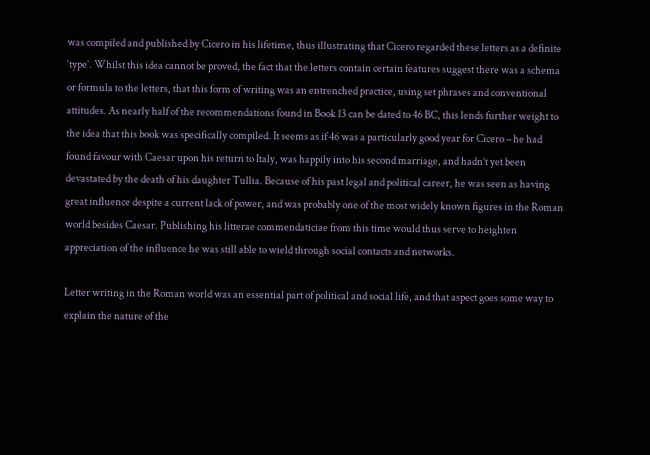was compiled and published by Cicero in his lifetime, thus illustrating that Cicero regarded these letters as a definite ‘type’. Whilst this idea cannot be proved, the fact that the letters contain certain features suggest there was a schema or formula to the letters, that this form of writing was an entrenched practice, using set phrases and conventional attitudes. As nearly half of the recommendations found in Book 13 can be dated to 46 BC, this lends further weight to the idea that this book was specifically compiled. It seems as if 46 was a particularly good year for Cicero – he had found favour with Caesar upon his return to Italy, was happily into his second marriage, and hadn’t yet been devastated by the death of his daughter Tullia. Because of his past legal and political career, he was seen as having great influence despite a current lack of power, and was probably one of the most widely known figures in the Roman world besides Caesar. Publishing his litterae commendaticiae from this time would thus serve to heighten appreciation of the influence he was still able to wield through social contacts and networks.

Letter writing in the Roman world was an essential part of political and social life, and that aspect goes some way to explain the nature of the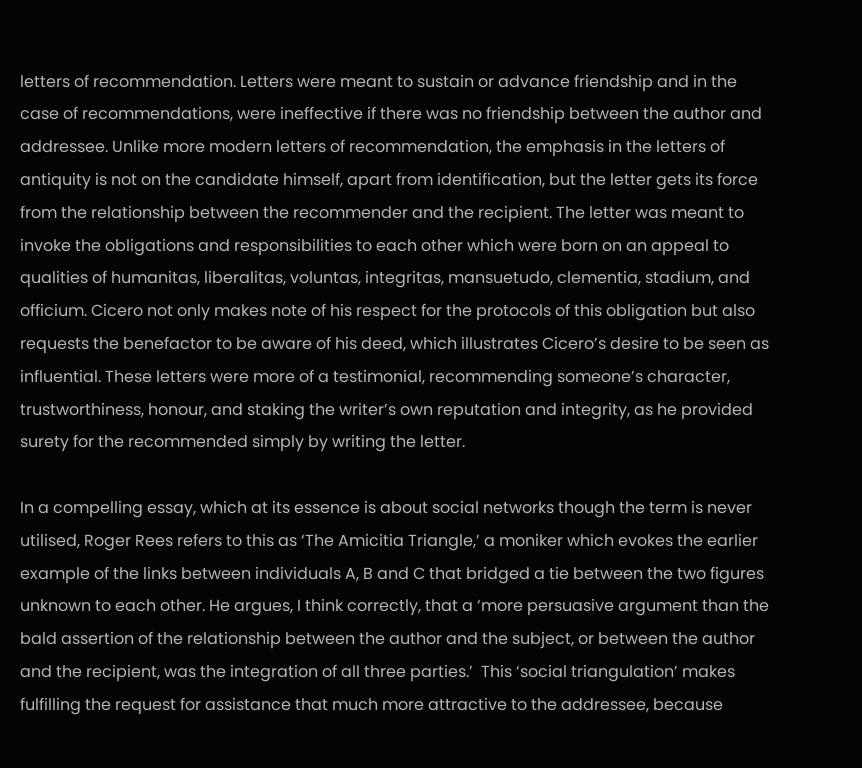letters of recommendation. Letters were meant to sustain or advance friendship and in the case of recommendations, were ineffective if there was no friendship between the author and addressee. Unlike more modern letters of recommendation, the emphasis in the letters of antiquity is not on the candidate himself, apart from identification, but the letter gets its force from the relationship between the recommender and the recipient. The letter was meant to invoke the obligations and responsibilities to each other which were born on an appeal to qualities of humanitas, liberalitas, voluntas, integritas, mansuetudo, clementia, stadium, and officium. Cicero not only makes note of his respect for the protocols of this obligation but also requests the benefactor to be aware of his deed, which illustrates Cicero’s desire to be seen as influential. These letters were more of a testimonial, recommending someone’s character, trustworthiness, honour, and staking the writer’s own reputation and integrity, as he provided surety for the recommended simply by writing the letter.

In a compelling essay, which at its essence is about social networks though the term is never utilised, Roger Rees refers to this as ‘The Amicitia Triangle,’ a moniker which evokes the earlier example of the links between individuals A, B and C that bridged a tie between the two figures unknown to each other. He argues, I think correctly, that a ‘more persuasive argument than the bald assertion of the relationship between the author and the subject, or between the author and the recipient, was the integration of all three parties.’  This ‘social triangulation’ makes fulfilling the request for assistance that much more attractive to the addressee, because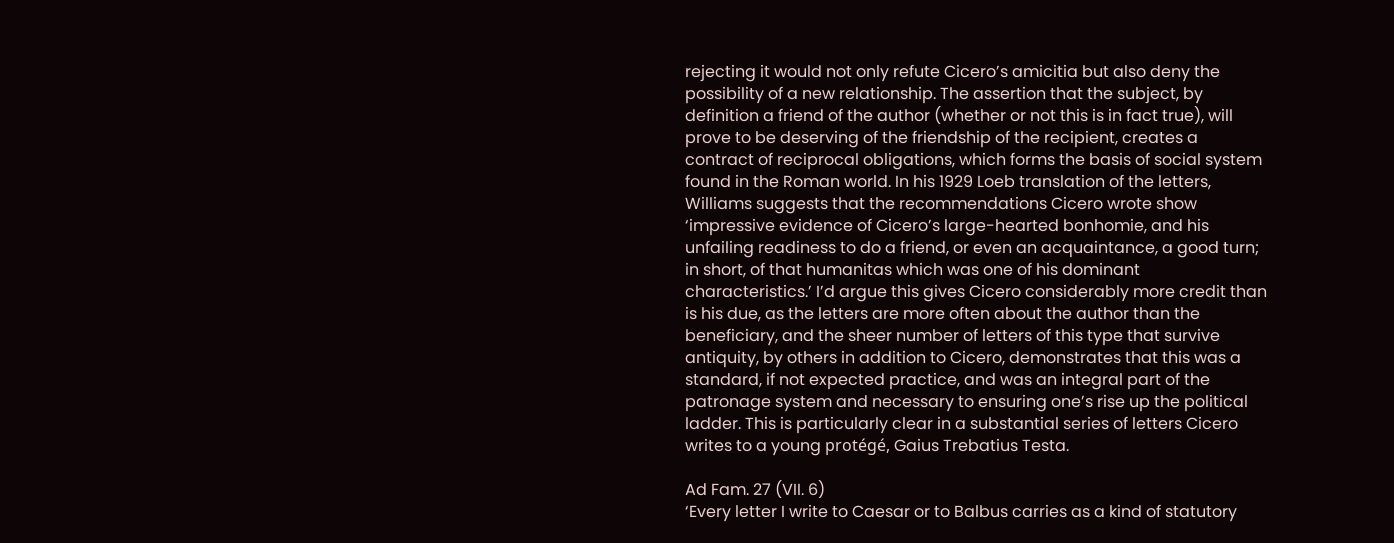rejecting it would not only refute Cicero’s amicitia but also deny the possibility of a new relationship. The assertion that the subject, by definition a friend of the author (whether or not this is in fact true), will prove to be deserving of the friendship of the recipient, creates a contract of reciprocal obligations, which forms the basis of social system found in the Roman world. In his 1929 Loeb translation of the letters, Williams suggests that the recommendations Cicero wrote show ‘impressive evidence of Cicero’s large-hearted bonhomie, and his unfailing readiness to do a friend, or even an acquaintance, a good turn; in short, of that humanitas which was one of his dominant characteristics.’ I’d argue this gives Cicero considerably more credit than is his due, as the letters are more often about the author than the beneficiary, and the sheer number of letters of this type that survive antiquity, by others in addition to Cicero, demonstrates that this was a standard, if not expected practice, and was an integral part of the patronage system and necessary to ensuring one’s rise up the political ladder. This is particularly clear in a substantial series of letters Cicero writes to a young protégé, Gaius Trebatius Testa.

Ad Fam. 27 (VII. 6)
‘Every letter I write to Caesar or to Balbus carries as a kind of statutory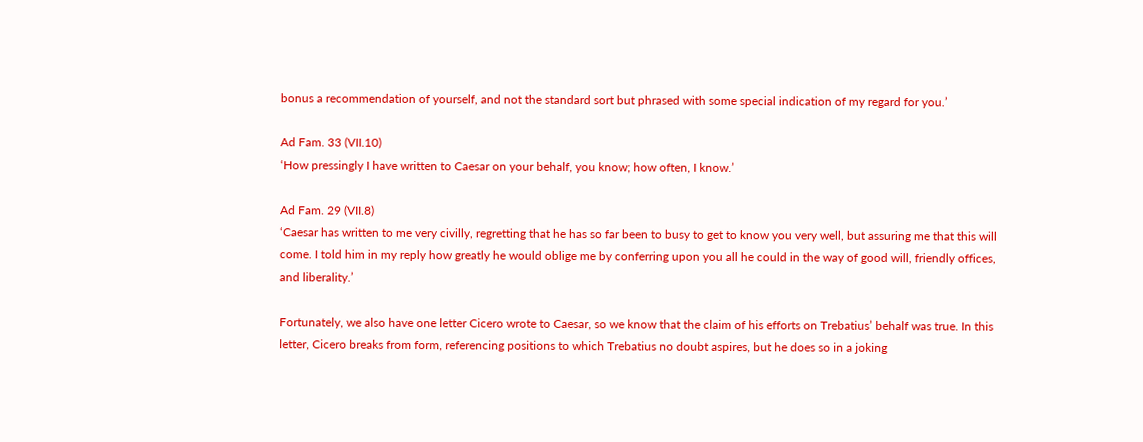bonus a recommendation of yourself, and not the standard sort but phrased with some special indication of my regard for you.’

Ad Fam. 33 (VII.10)
‘How pressingly I have written to Caesar on your behalf, you know; how often, I know.’

Ad Fam. 29 (VII.8)
‘Caesar has written to me very civilly, regretting that he has so far been to busy to get to know you very well, but assuring me that this will come. I told him in my reply how greatly he would oblige me by conferring upon you all he could in the way of good will, friendly offices, and liberality.’

Fortunately, we also have one letter Cicero wrote to Caesar, so we know that the claim of his efforts on Trebatius’ behalf was true. In this letter, Cicero breaks from form, referencing positions to which Trebatius no doubt aspires, but he does so in a joking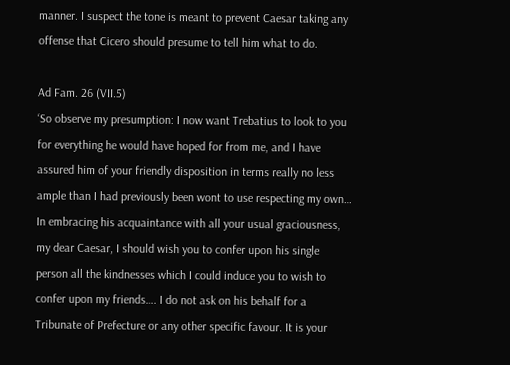manner. I suspect the tone is meant to prevent Caesar taking any offense that Cicero should presume to tell him what to do.

Ad Fam. 26 (VII.5)
‘So observe my presumption: I now want Trebatius to look to you for everything he would have hoped for from me, and I have assured him of your friendly disposition in terms really no less ample than I had previously been wont to use respecting my own… In embracing his acquaintance with all your usual graciousness, my dear Caesar, I should wish you to confer upon his single person all the kindnesses which I could induce you to wish to confer upon my friends…. I do not ask on his behalf for a Tribunate of Prefecture or any other specific favour. It is your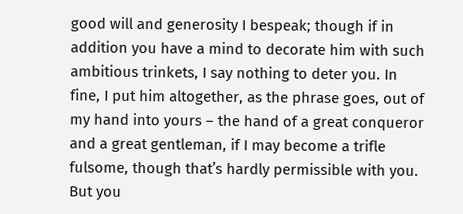good will and generosity I bespeak; though if in addition you have a mind to decorate him with such ambitious trinkets, I say nothing to deter you. In fine, I put him altogether, as the phrase goes, out of my hand into yours – the hand of a great conqueror and a great gentleman, if I may become a trifle fulsome, though that’s hardly permissible with you. But you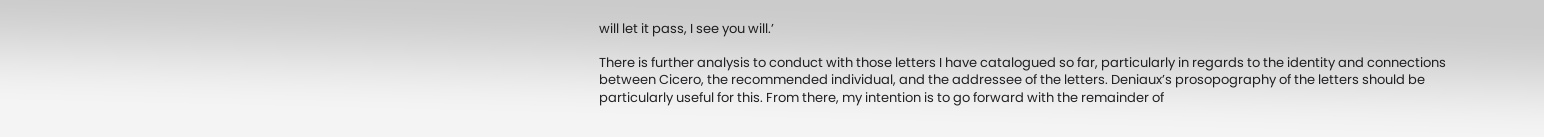will let it pass, I see you will.’

There is further analysis to conduct with those letters I have catalogued so far, particularly in regards to the identity and connections between Cicero, the recommended individual, and the addressee of the letters. Deniaux’s prosopography of the letters should be particularly useful for this. From there, my intention is to go forward with the remainder of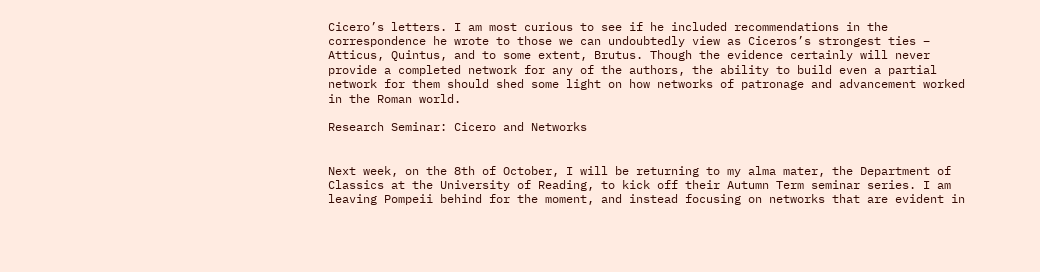Cicero’s letters. I am most curious to see if he included recommendations in the correspondence he wrote to those we can undoubtedly view as Ciceros’s strongest ties – Atticus, Quintus, and to some extent, Brutus. Though the evidence certainly will never provide a completed network for any of the authors, the ability to build even a partial network for them should shed some light on how networks of patronage and advancement worked in the Roman world.

Research Seminar: Cicero and Networks


Next week, on the 8th of October, I will be returning to my alma mater, the Department of Classics at the University of Reading, to kick off their Autumn Term seminar series. I am leaving Pompeii behind for the moment, and instead focusing on networks that are evident in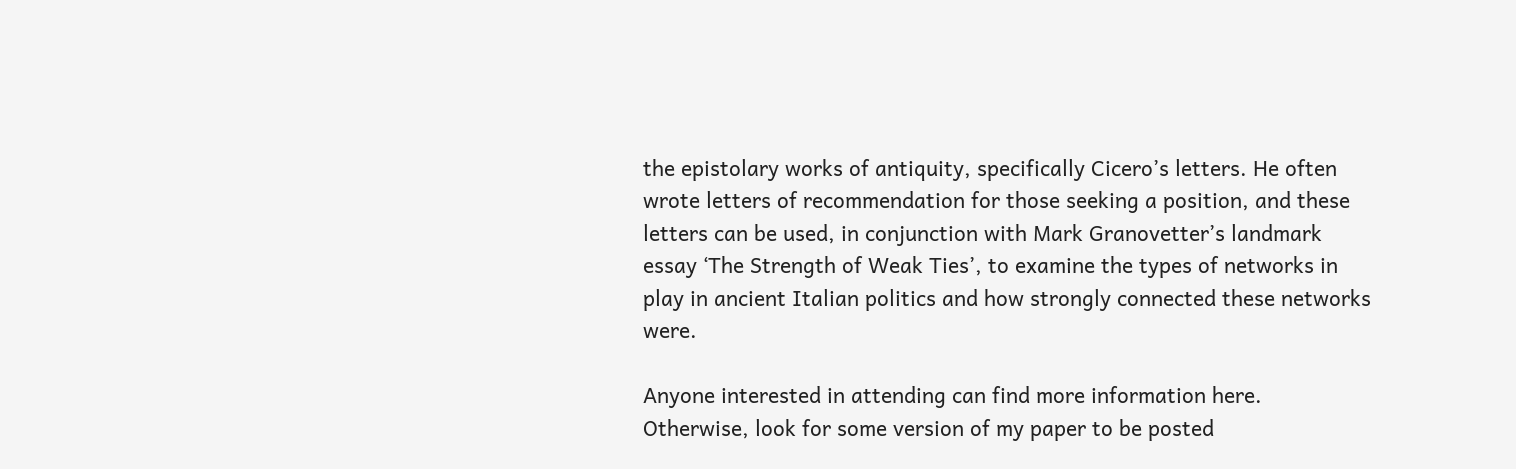the epistolary works of antiquity, specifically Cicero’s letters. He often wrote letters of recommendation for those seeking a position, and these letters can be used, in conjunction with Mark Granovetter’s landmark essay ‘The Strength of Weak Ties’, to examine the types of networks in play in ancient Italian politics and how strongly connected these networks were.

Anyone interested in attending can find more information here. Otherwise, look for some version of my paper to be posted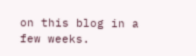on this blog in a few weeks.